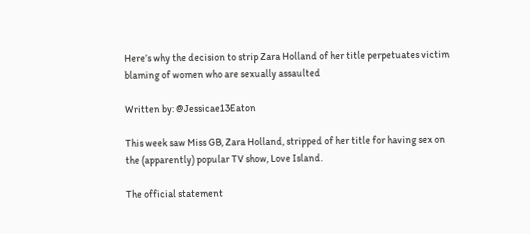Here’s why the decision to strip Zara Holland of her title perpetuates victim blaming of women who are sexually assaulted

Written by: @Jessicae13Eaton

This week saw Miss GB, Zara Holland, stripped of her title for having sex on the (apparently) popular TV show, Love Island.

The official statement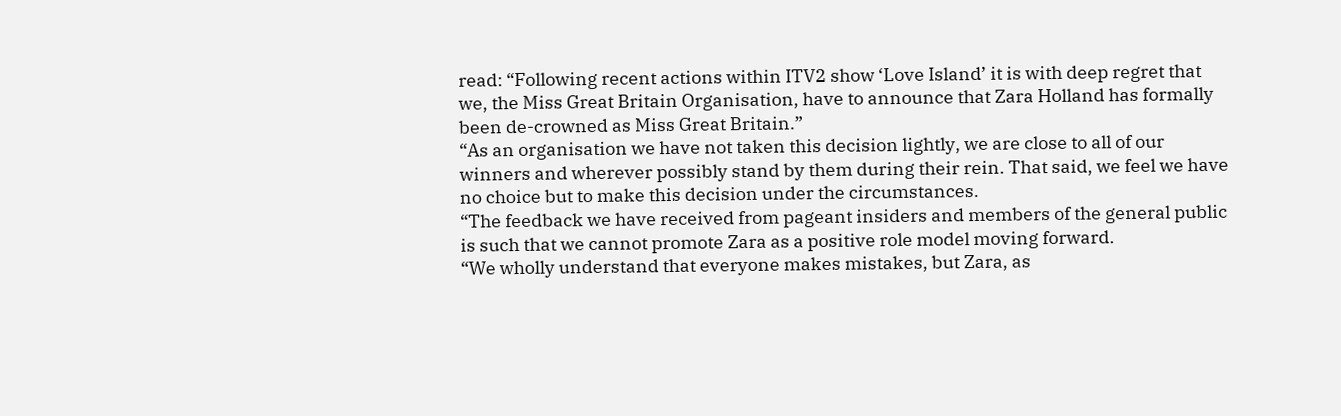read: “Following recent actions within ITV2 show ‘Love Island’ it is with deep regret that we, the Miss Great Britain Organisation, have to announce that Zara Holland has formally been de-crowned as Miss Great Britain.”
“As an organisation we have not taken this decision lightly, we are close to all of our winners and wherever possibly stand by them during their rein. That said, we feel we have no choice but to make this decision under the circumstances.
“The feedback we have received from pageant insiders and members of the general public is such that we cannot promote Zara as a positive role model moving forward.
“We wholly understand that everyone makes mistakes, but Zara, as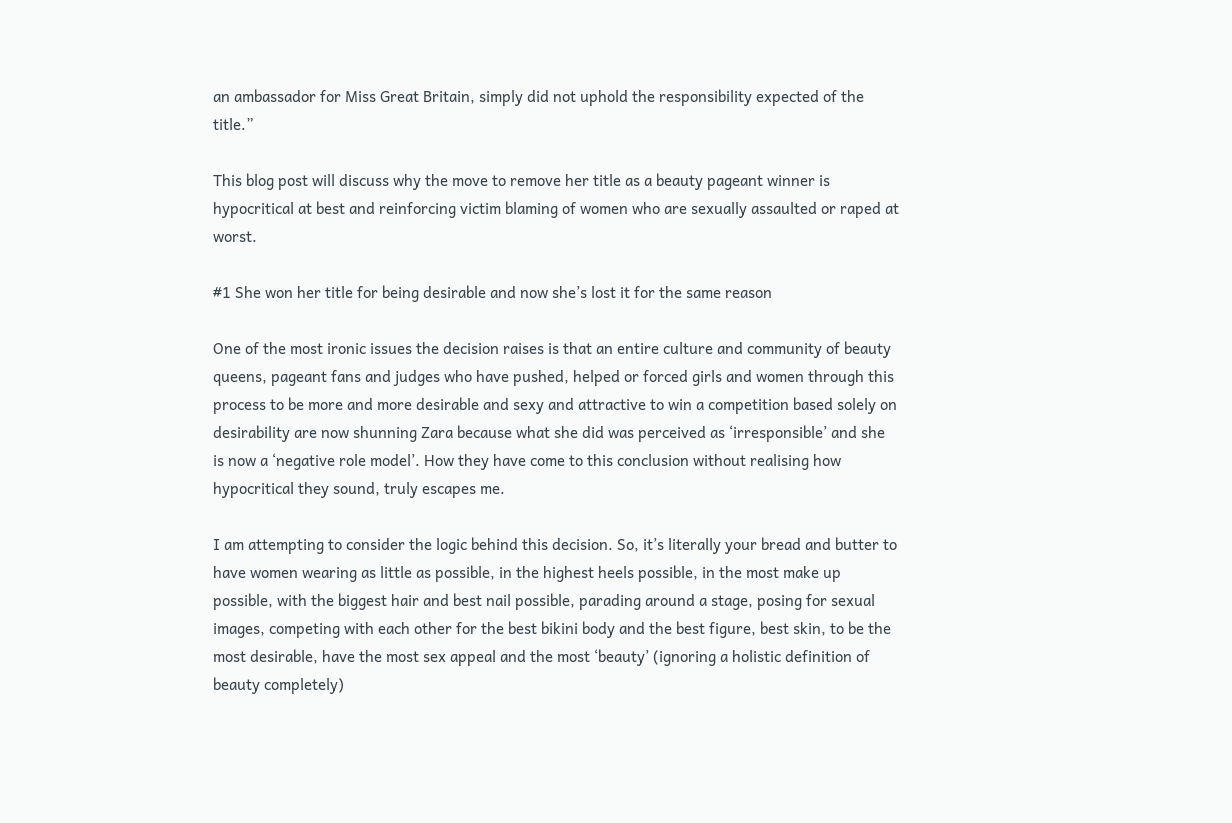an ambassador for Miss Great Britain, simply did not uphold the responsibility expected of the title.”

This blog post will discuss why the move to remove her title as a beauty pageant winner is hypocritical at best and reinforcing victim blaming of women who are sexually assaulted or raped at worst.

#1 She won her title for being desirable and now she’s lost it for the same reason

One of the most ironic issues the decision raises is that an entire culture and community of beauty queens, pageant fans and judges who have pushed, helped or forced girls and women through this process to be more and more desirable and sexy and attractive to win a competition based solely on desirability are now shunning Zara because what she did was perceived as ‘irresponsible’ and she is now a ‘negative role model’. How they have come to this conclusion without realising how hypocritical they sound, truly escapes me.

I am attempting to consider the logic behind this decision. So, it’s literally your bread and butter to have women wearing as little as possible, in the highest heels possible, in the most make up possible, with the biggest hair and best nail possible, parading around a stage, posing for sexual images, competing with each other for the best bikini body and the best figure, best skin, to be the most desirable, have the most sex appeal and the most ‘beauty’ (ignoring a holistic definition of beauty completely)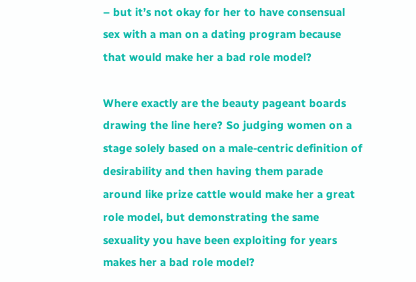– but it’s not okay for her to have consensual sex with a man on a dating program because that would make her a bad role model?

Where exactly are the beauty pageant boards drawing the line here? So judging women on a stage solely based on a male-centric definition of desirability and then having them parade around like prize cattle would make her a great role model, but demonstrating the same sexuality you have been exploiting for years makes her a bad role model?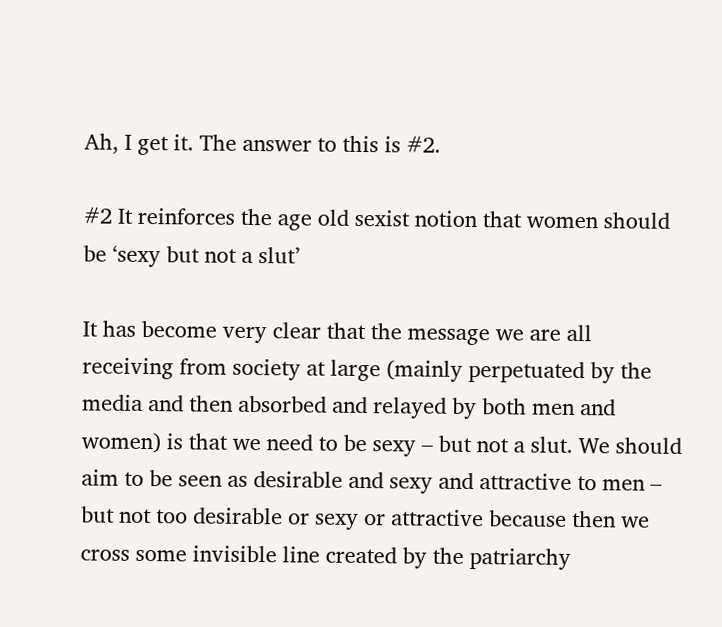Ah, I get it. The answer to this is #2.

#2 It reinforces the age old sexist notion that women should be ‘sexy but not a slut’

It has become very clear that the message we are all receiving from society at large (mainly perpetuated by the media and then absorbed and relayed by both men and women) is that we need to be sexy – but not a slut. We should aim to be seen as desirable and sexy and attractive to men – but not too desirable or sexy or attractive because then we cross some invisible line created by the patriarchy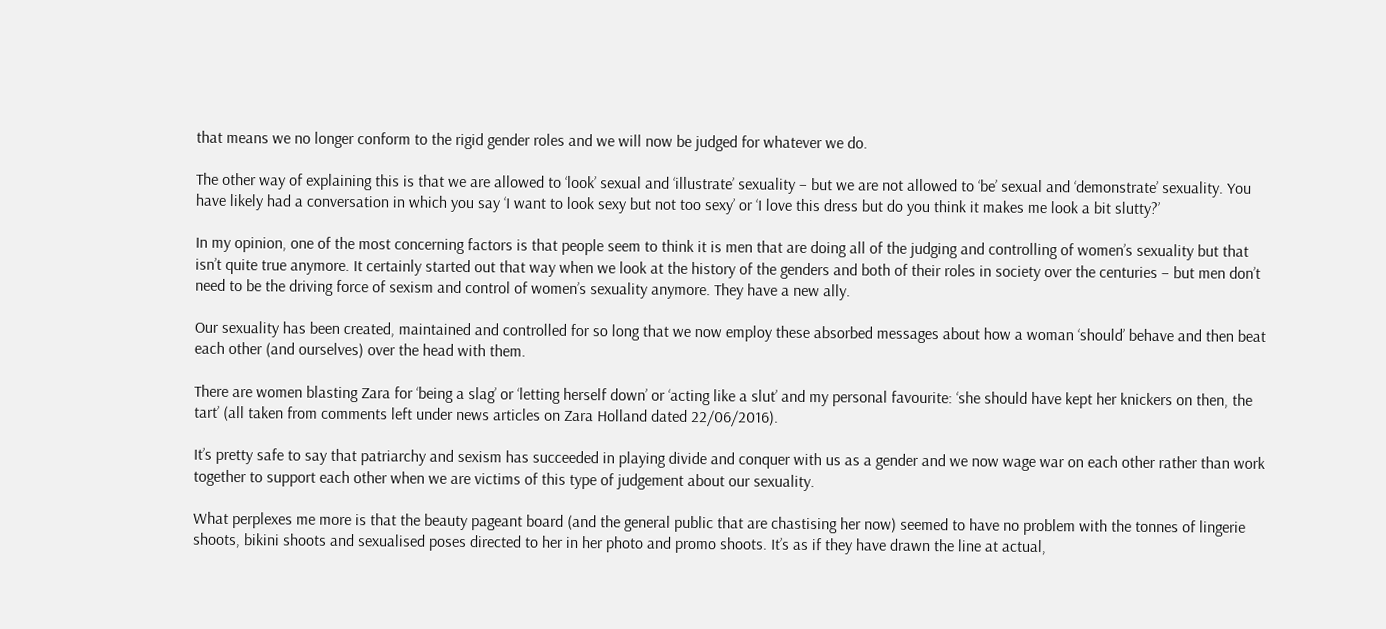that means we no longer conform to the rigid gender roles and we will now be judged for whatever we do.

The other way of explaining this is that we are allowed to ‘look’ sexual and ‘illustrate’ sexuality – but we are not allowed to ‘be’ sexual and ‘demonstrate’ sexuality. You have likely had a conversation in which you say ‘I want to look sexy but not too sexy’ or ‘I love this dress but do you think it makes me look a bit slutty?’

In my opinion, one of the most concerning factors is that people seem to think it is men that are doing all of the judging and controlling of women’s sexuality but that isn’t quite true anymore. It certainly started out that way when we look at the history of the genders and both of their roles in society over the centuries – but men don’t need to be the driving force of sexism and control of women’s sexuality anymore. They have a new ally.

Our sexuality has been created, maintained and controlled for so long that we now employ these absorbed messages about how a woman ‘should’ behave and then beat each other (and ourselves) over the head with them.

There are women blasting Zara for ‘being a slag’ or ‘letting herself down’ or ‘acting like a slut’ and my personal favourite: ‘she should have kept her knickers on then, the tart’ (all taken from comments left under news articles on Zara Holland dated 22/06/2016).

It’s pretty safe to say that patriarchy and sexism has succeeded in playing divide and conquer with us as a gender and we now wage war on each other rather than work together to support each other when we are victims of this type of judgement about our sexuality.

What perplexes me more is that the beauty pageant board (and the general public that are chastising her now) seemed to have no problem with the tonnes of lingerie shoots, bikini shoots and sexualised poses directed to her in her photo and promo shoots. It’s as if they have drawn the line at actual,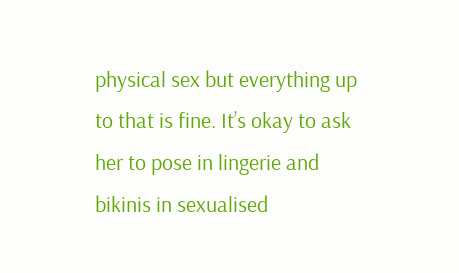physical sex but everything up to that is fine. It’s okay to ask her to pose in lingerie and bikinis in sexualised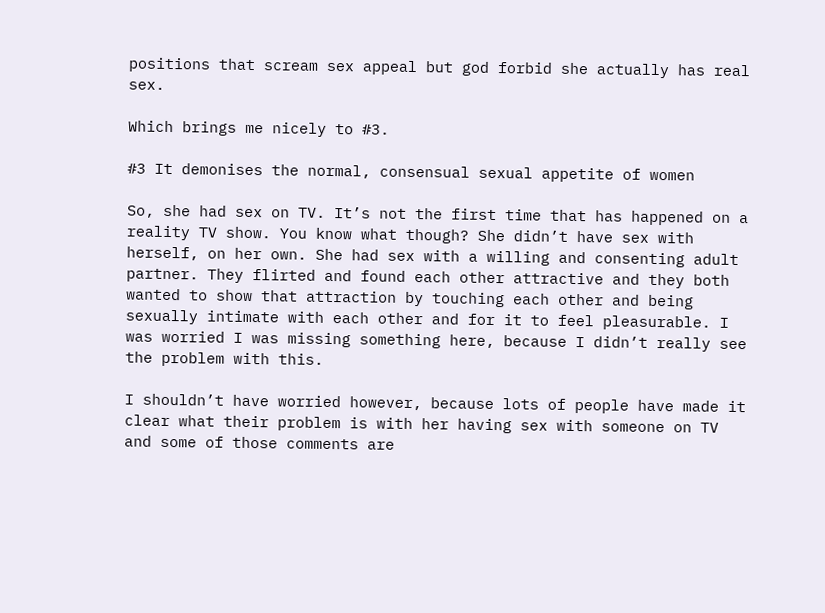positions that scream sex appeal but god forbid she actually has real sex.

Which brings me nicely to #3.

#3 It demonises the normal, consensual sexual appetite of women

So, she had sex on TV. It’s not the first time that has happened on a reality TV show. You know what though? She didn’t have sex with herself, on her own. She had sex with a willing and consenting adult partner. They flirted and found each other attractive and they both wanted to show that attraction by touching each other and being sexually intimate with each other and for it to feel pleasurable. I was worried I was missing something here, because I didn’t really see the problem with this.

I shouldn’t have worried however, because lots of people have made it clear what their problem is with her having sex with someone on TV and some of those comments are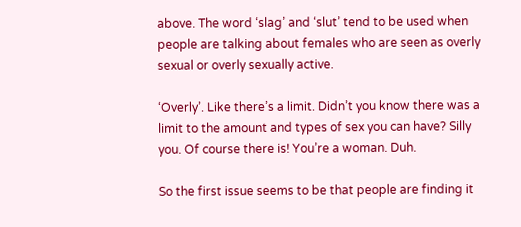above. The word ‘slag’ and ‘slut’ tend to be used when people are talking about females who are seen as overly sexual or overly sexually active.

‘Overly’. Like there’s a limit. Didn’t you know there was a limit to the amount and types of sex you can have? Silly you. Of course there is! You’re a woman. Duh.

So the first issue seems to be that people are finding it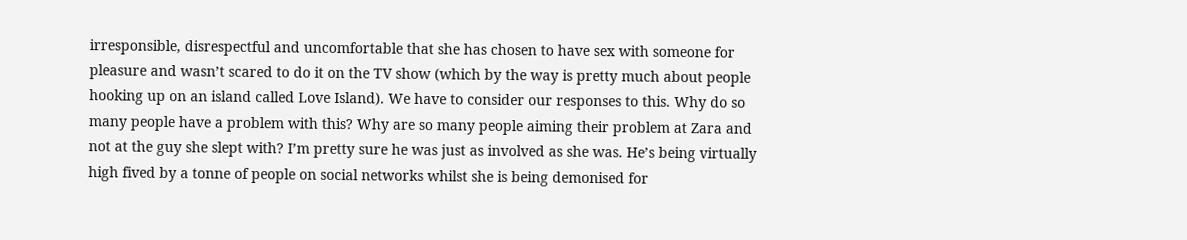irresponsible, disrespectful and uncomfortable that she has chosen to have sex with someone for pleasure and wasn’t scared to do it on the TV show (which by the way is pretty much about people hooking up on an island called Love Island). We have to consider our responses to this. Why do so many people have a problem with this? Why are so many people aiming their problem at Zara and not at the guy she slept with? I’m pretty sure he was just as involved as she was. He’s being virtually high fived by a tonne of people on social networks whilst she is being demonised for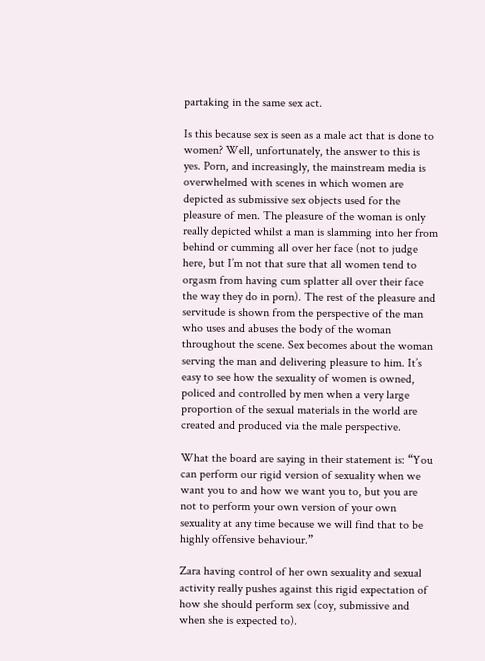partaking in the same sex act.

Is this because sex is seen as a male act that is done to women? Well, unfortunately, the answer to this is yes. Porn, and increasingly, the mainstream media is overwhelmed with scenes in which women are depicted as submissive sex objects used for the pleasure of men. The pleasure of the woman is only really depicted whilst a man is slamming into her from behind or cumming all over her face (not to judge here, but I’m not that sure that all women tend to orgasm from having cum splatter all over their face the way they do in porn). The rest of the pleasure and servitude is shown from the perspective of the man who uses and abuses the body of the woman throughout the scene. Sex becomes about the woman serving the man and delivering pleasure to him. It’s easy to see how the sexuality of women is owned, policed and controlled by men when a very large proportion of the sexual materials in the world are created and produced via the male perspective.

What the board are saying in their statement is: “You can perform our rigid version of sexuality when we want you to and how we want you to, but you are not to perform your own version of your own sexuality at any time because we will find that to be highly offensive behaviour.”

Zara having control of her own sexuality and sexual activity really pushes against this rigid expectation of how she should perform sex (coy, submissive and when she is expected to).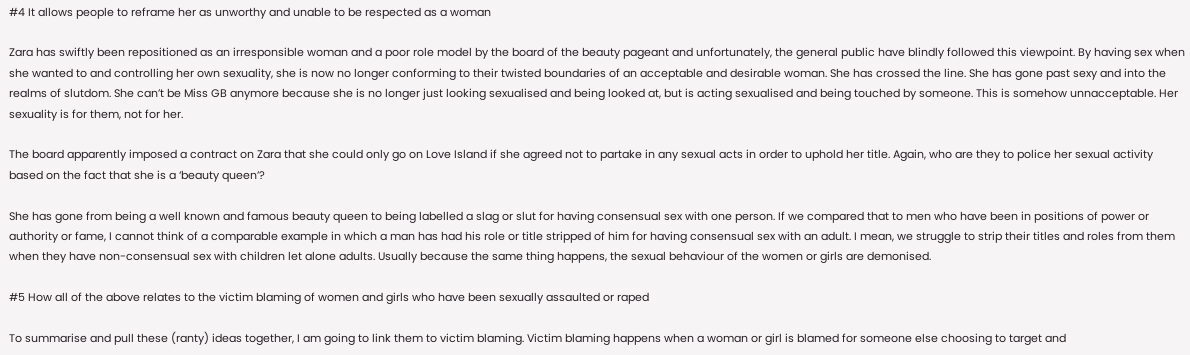#4 It allows people to reframe her as unworthy and unable to be respected as a woman

Zara has swiftly been repositioned as an irresponsible woman and a poor role model by the board of the beauty pageant and unfortunately, the general public have blindly followed this viewpoint. By having sex when she wanted to and controlling her own sexuality, she is now no longer conforming to their twisted boundaries of an acceptable and desirable woman. She has crossed the line. She has gone past sexy and into the realms of slutdom. She can’t be Miss GB anymore because she is no longer just looking sexualised and being looked at, but is acting sexualised and being touched by someone. This is somehow unnacceptable. Her sexuality is for them, not for her.

The board apparently imposed a contract on Zara that she could only go on Love Island if she agreed not to partake in any sexual acts in order to uphold her title. Again, who are they to police her sexual activity based on the fact that she is a ‘beauty queen’?

She has gone from being a well known and famous beauty queen to being labelled a slag or slut for having consensual sex with one person. If we compared that to men who have been in positions of power or authority or fame, I cannot think of a comparable example in which a man has had his role or title stripped of him for having consensual sex with an adult. I mean, we struggle to strip their titles and roles from them when they have non-consensual sex with children let alone adults. Usually because the same thing happens, the sexual behaviour of the women or girls are demonised.

#5 How all of the above relates to the victim blaming of women and girls who have been sexually assaulted or raped

To summarise and pull these (ranty) ideas together, I am going to link them to victim blaming. Victim blaming happens when a woman or girl is blamed for someone else choosing to target and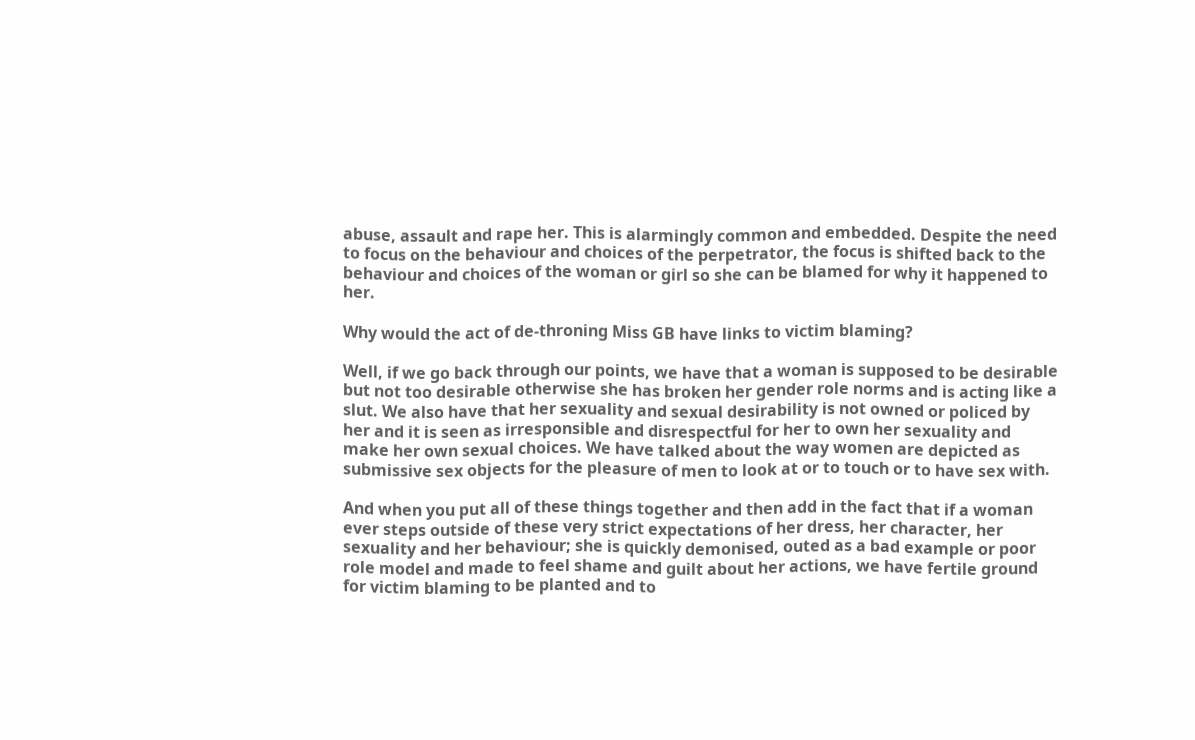abuse, assault and rape her. This is alarmingly common and embedded. Despite the need to focus on the behaviour and choices of the perpetrator, the focus is shifted back to the behaviour and choices of the woman or girl so she can be blamed for why it happened to her.

Why would the act of de-throning Miss GB have links to victim blaming?

Well, if we go back through our points, we have that a woman is supposed to be desirable but not too desirable otherwise she has broken her gender role norms and is acting like a slut. We also have that her sexuality and sexual desirability is not owned or policed by her and it is seen as irresponsible and disrespectful for her to own her sexuality and make her own sexual choices. We have talked about the way women are depicted as submissive sex objects for the pleasure of men to look at or to touch or to have sex with.

And when you put all of these things together and then add in the fact that if a woman ever steps outside of these very strict expectations of her dress, her character, her sexuality and her behaviour; she is quickly demonised, outed as a bad example or poor role model and made to feel shame and guilt about her actions, we have fertile ground for victim blaming to be planted and to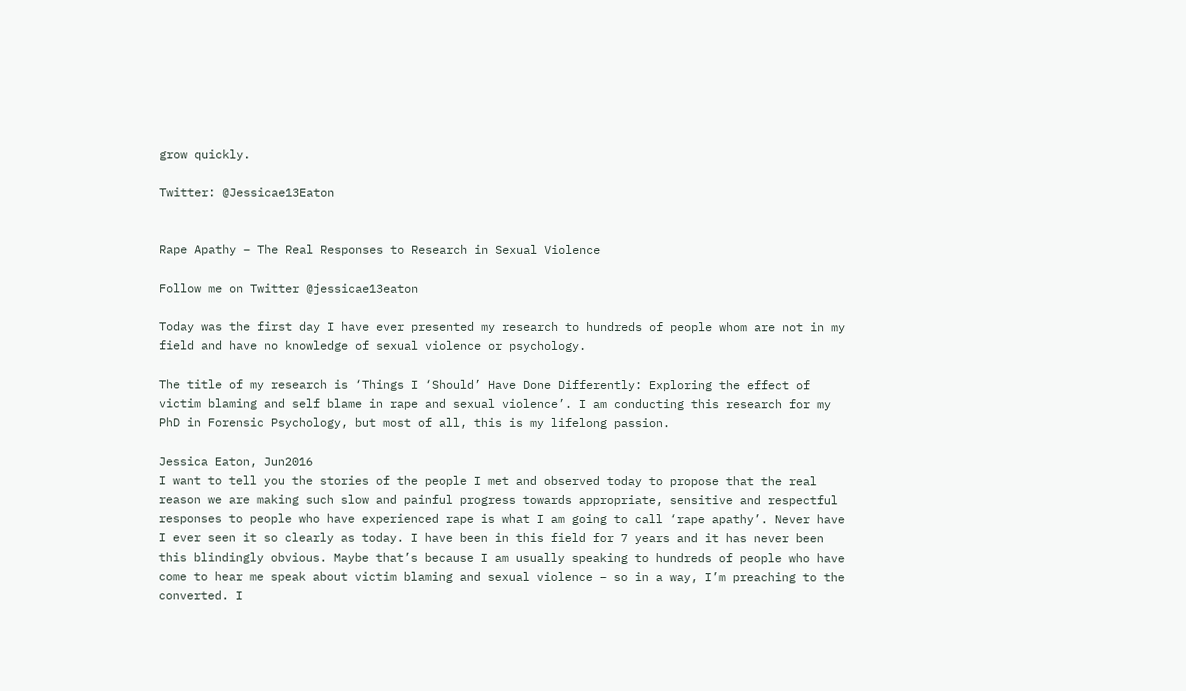grow quickly.

Twitter: @Jessicae13Eaton


Rape Apathy – The Real Responses to Research in Sexual Violence

Follow me on Twitter @jessicae13eaton

Today was the first day I have ever presented my research to hundreds of people whom are not in my field and have no knowledge of sexual violence or psychology.

The title of my research is ‘Things I ‘Should’ Have Done Differently: Exploring the effect of victim blaming and self blame in rape and sexual violence’. I am conducting this research for my PhD in Forensic Psychology, but most of all, this is my lifelong passion.

Jessica Eaton, Jun2016
I want to tell you the stories of the people I met and observed today to propose that the real reason we are making such slow and painful progress towards appropriate, sensitive and respectful responses to people who have experienced rape is what I am going to call ‘rape apathy’. Never have I ever seen it so clearly as today. I have been in this field for 7 years and it has never been this blindingly obvious. Maybe that’s because I am usually speaking to hundreds of people who have come to hear me speak about victim blaming and sexual violence – so in a way, I’m preaching to the converted. I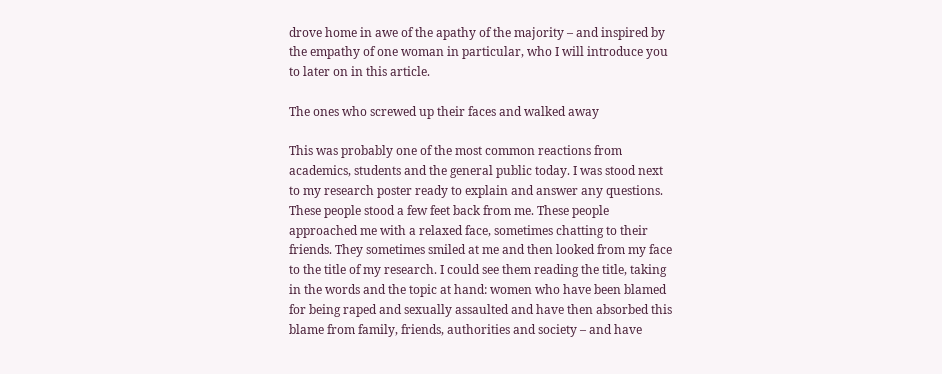drove home in awe of the apathy of the majority – and inspired by the empathy of one woman in particular, who I will introduce you to later on in this article.

The ones who screwed up their faces and walked away

This was probably one of the most common reactions from academics, students and the general public today. I was stood next to my research poster ready to explain and answer any questions. These people stood a few feet back from me. These people approached me with a relaxed face, sometimes chatting to their friends. They sometimes smiled at me and then looked from my face to the title of my research. I could see them reading the title, taking in the words and the topic at hand: women who have been blamed for being raped and sexually assaulted and have then absorbed this blame from family, friends, authorities and society – and have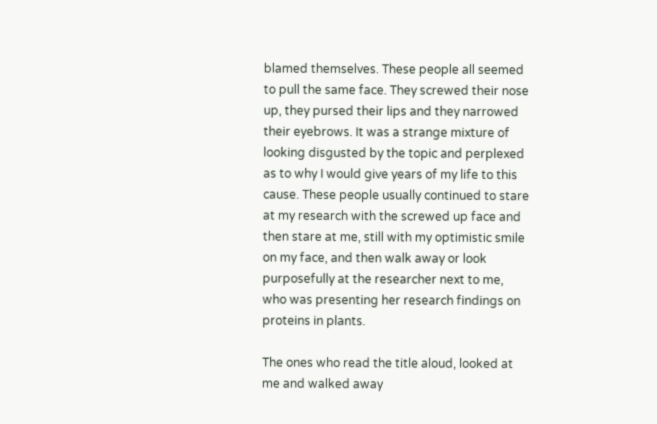blamed themselves. These people all seemed to pull the same face. They screwed their nose up, they pursed their lips and they narrowed their eyebrows. It was a strange mixture of looking disgusted by the topic and perplexed as to why I would give years of my life to this cause. These people usually continued to stare at my research with the screwed up face and then stare at me, still with my optimistic smile on my face, and then walk away or look purposefully at the researcher next to me, who was presenting her research findings on proteins in plants.

The ones who read the title aloud, looked at me and walked away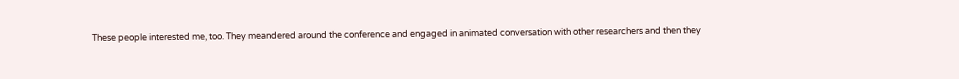These people interested me, too. They meandered around the conference and engaged in animated conversation with other researchers and then they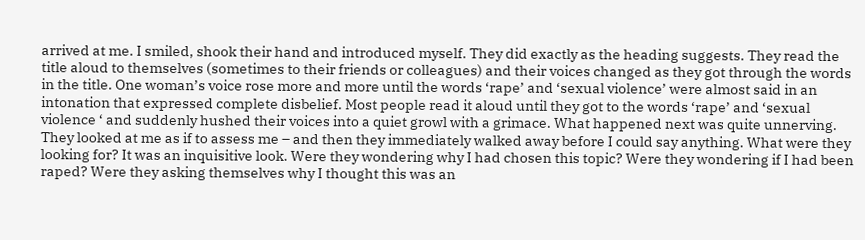arrived at me. I smiled, shook their hand and introduced myself. They did exactly as the heading suggests. They read the title aloud to themselves (sometimes to their friends or colleagues) and their voices changed as they got through the words in the title. One woman’s voice rose more and more until the words ‘rape’ and ‘sexual violence’ were almost said in an intonation that expressed complete disbelief. Most people read it aloud until they got to the words ‘rape’ and ‘sexual violence ‘ and suddenly hushed their voices into a quiet growl with a grimace. What happened next was quite unnerving. They looked at me as if to assess me – and then they immediately walked away before I could say anything. What were they looking for? It was an inquisitive look. Were they wondering why I had chosen this topic? Were they wondering if I had been raped? Were they asking themselves why I thought this was an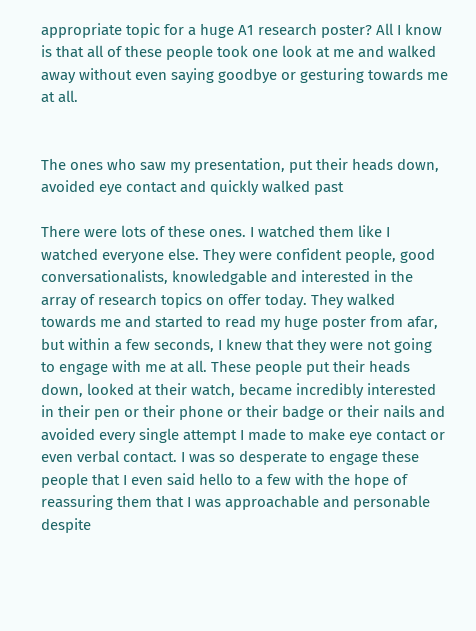appropriate topic for a huge A1 research poster? All I know is that all of these people took one look at me and walked away without even saying goodbye or gesturing towards me at all.


The ones who saw my presentation, put their heads down, avoided eye contact and quickly walked past

There were lots of these ones. I watched them like I watched everyone else. They were confident people, good conversationalists, knowledgable and interested in the array of research topics on offer today. They walked towards me and started to read my huge poster from afar, but within a few seconds, I knew that they were not going to engage with me at all. These people put their heads down, looked at their watch, became incredibly interested in their pen or their phone or their badge or their nails and avoided every single attempt I made to make eye contact or even verbal contact. I was so desperate to engage these people that I even said hello to a few with the hope of reassuring them that I was approachable and personable despite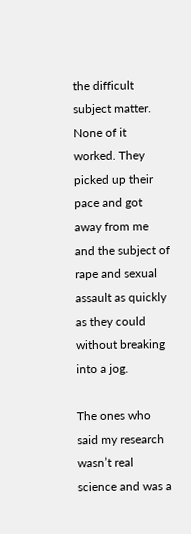the difficult subject matter. None of it worked. They picked up their pace and got away from me and the subject of rape and sexual assault as quickly as they could without breaking into a jog.

The ones who said my research wasn’t real science and was a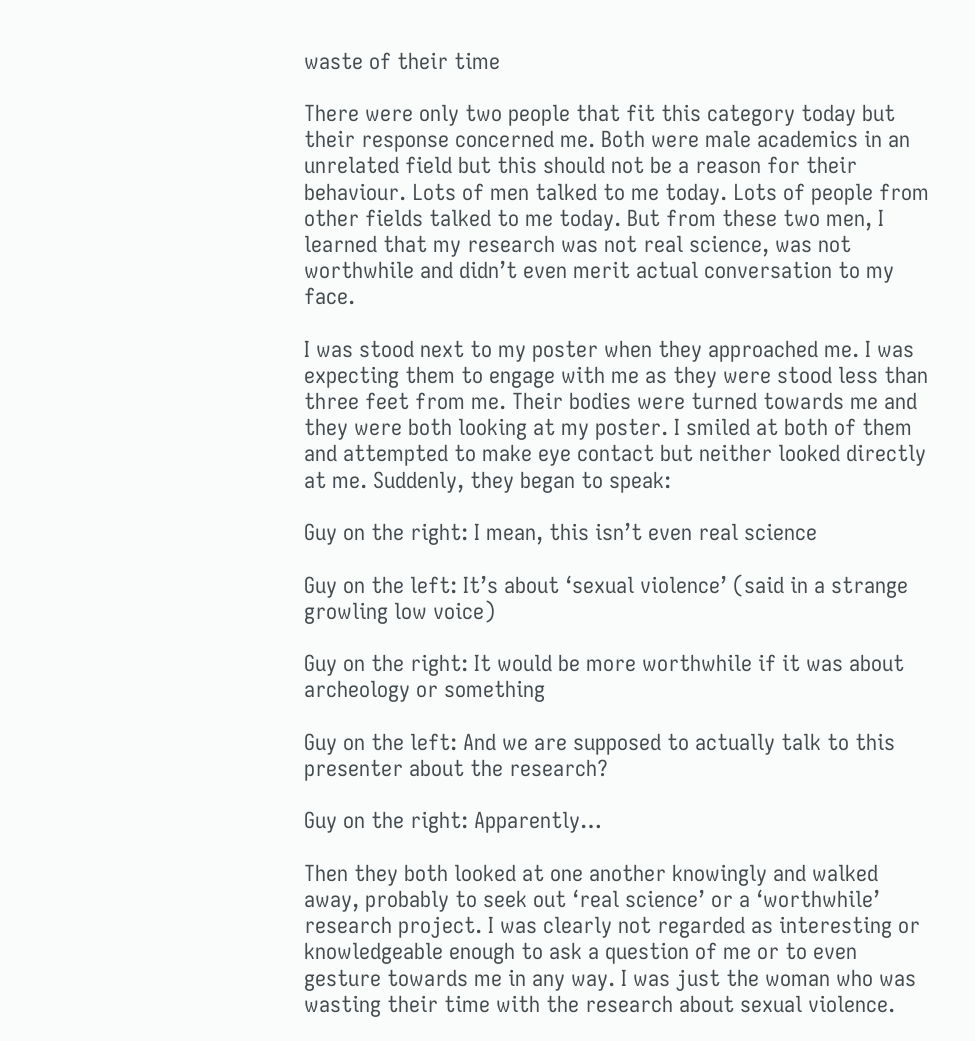waste of their time

There were only two people that fit this category today but their response concerned me. Both were male academics in an unrelated field but this should not be a reason for their behaviour. Lots of men talked to me today. Lots of people from other fields talked to me today. But from these two men, I learned that my research was not real science, was not worthwhile and didn’t even merit actual conversation to my face.

I was stood next to my poster when they approached me. I was expecting them to engage with me as they were stood less than three feet from me. Their bodies were turned towards me and they were both looking at my poster. I smiled at both of them and attempted to make eye contact but neither looked directly at me. Suddenly, they began to speak:

Guy on the right: I mean, this isn’t even real science

Guy on the left: It’s about ‘sexual violence’ (said in a strange growling low voice)

Guy on the right: It would be more worthwhile if it was about archeology or something

Guy on the left: And we are supposed to actually talk to this presenter about the research?

Guy on the right: Apparently…

Then they both looked at one another knowingly and walked away, probably to seek out ‘real science’ or a ‘worthwhile’ research project. I was clearly not regarded as interesting or knowledgeable enough to ask a question of me or to even gesture towards me in any way. I was just the woman who was wasting their time with the research about sexual violence.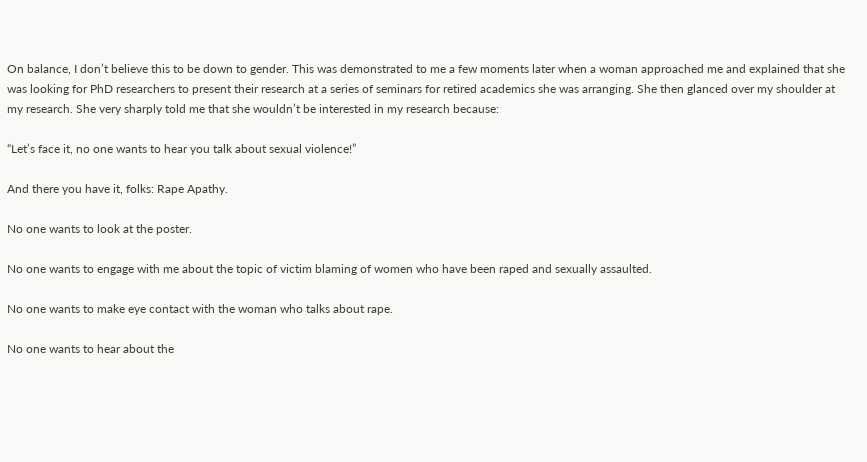On balance, I don’t believe this to be down to gender. This was demonstrated to me a few moments later when a woman approached me and explained that she was looking for PhD researchers to present their research at a series of seminars for retired academics she was arranging. She then glanced over my shoulder at my research. She very sharply told me that she wouldn’t be interested in my research because:

“Let’s face it, no one wants to hear you talk about sexual violence!”

And there you have it, folks: Rape Apathy.

No one wants to look at the poster.

No one wants to engage with me about the topic of victim blaming of women who have been raped and sexually assaulted.

No one wants to make eye contact with the woman who talks about rape.

No one wants to hear about the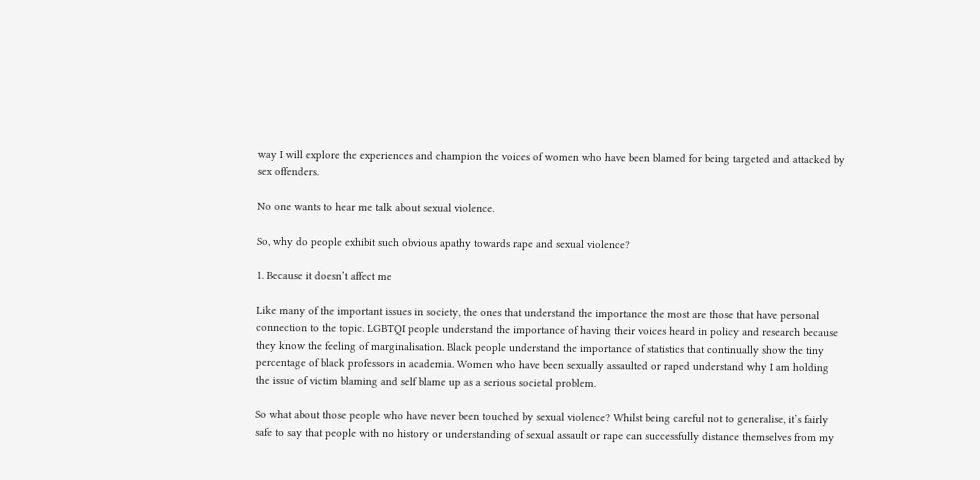way I will explore the experiences and champion the voices of women who have been blamed for being targeted and attacked by sex offenders.

No one wants to hear me talk about sexual violence.

So, why do people exhibit such obvious apathy towards rape and sexual violence?

1. Because it doesn’t affect me

Like many of the important issues in society, the ones that understand the importance the most are those that have personal connection to the topic. LGBTQI people understand the importance of having their voices heard in policy and research because they know the feeling of marginalisation. Black people understand the importance of statistics that continually show the tiny percentage of black professors in academia. Women who have been sexually assaulted or raped understand why I am holding the issue of victim blaming and self blame up as a serious societal problem.

So what about those people who have never been touched by sexual violence? Whilst being careful not to generalise, it’s fairly safe to say that people with no history or understanding of sexual assault or rape can successfully distance themselves from my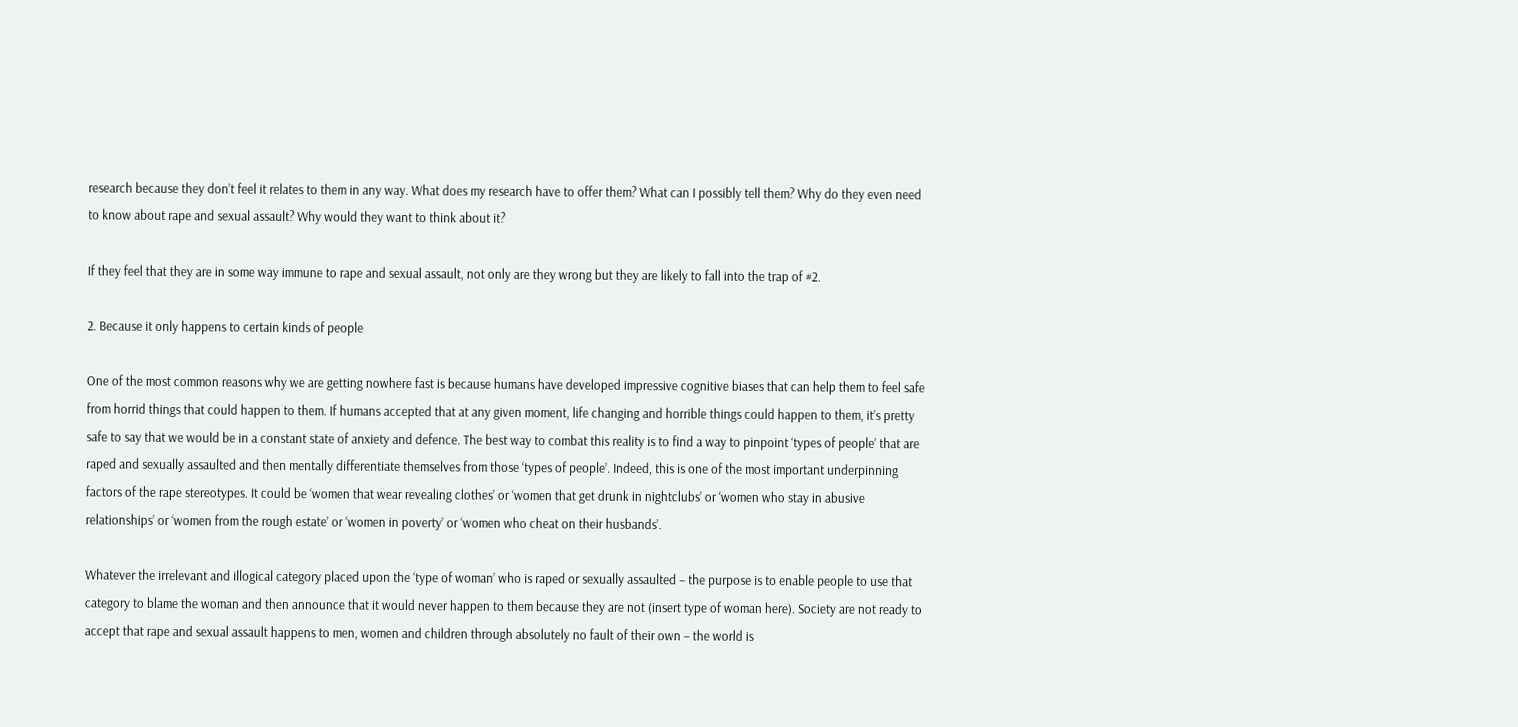research because they don’t feel it relates to them in any way. What does my research have to offer them? What can I possibly tell them? Why do they even need to know about rape and sexual assault? Why would they want to think about it?

If they feel that they are in some way immune to rape and sexual assault, not only are they wrong but they are likely to fall into the trap of #2.

2. Because it only happens to certain kinds of people

One of the most common reasons why we are getting nowhere fast is because humans have developed impressive cognitive biases that can help them to feel safe from horrid things that could happen to them. If humans accepted that at any given moment, life changing and horrible things could happen to them, it’s pretty safe to say that we would be in a constant state of anxiety and defence. The best way to combat this reality is to find a way to pinpoint ‘types of people’ that are raped and sexually assaulted and then mentally differentiate themselves from those ‘types of people’. Indeed, this is one of the most important underpinning factors of the rape stereotypes. It could be ‘women that wear revealing clothes’ or ‘women that get drunk in nightclubs’ or ‘women who stay in abusive relationships’ or ‘women from the rough estate’ or ‘women in poverty’ or ‘women who cheat on their husbands’.

Whatever the irrelevant and illogical category placed upon the ‘type of woman’ who is raped or sexually assaulted – the purpose is to enable people to use that category to blame the woman and then announce that it would never happen to them because they are not (insert type of woman here). Society are not ready to accept that rape and sexual assault happens to men, women and children through absolutely no fault of their own – the world is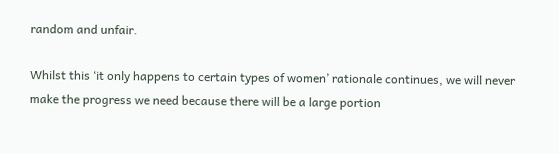random and unfair.

Whilst this ‘it only happens to certain types of women’ rationale continues, we will never make the progress we need because there will be a large portion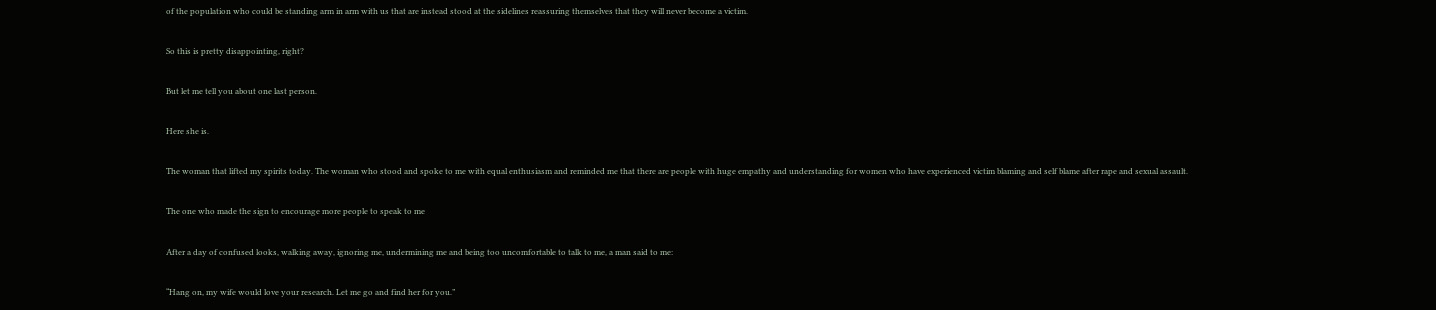of the population who could be standing arm in arm with us that are instead stood at the sidelines reassuring themselves that they will never become a victim.

So this is pretty disappointing, right?

But let me tell you about one last person.

Here she is.

The woman that lifted my spirits today. The woman who stood and spoke to me with equal enthusiasm and reminded me that there are people with huge empathy and understanding for women who have experienced victim blaming and self blame after rape and sexual assault.

The one who made the sign to encourage more people to speak to me

After a day of confused looks, walking away, ignoring me, undermining me and being too uncomfortable to talk to me, a man said to me:

“Hang on, my wife would love your research. Let me go and find her for you.”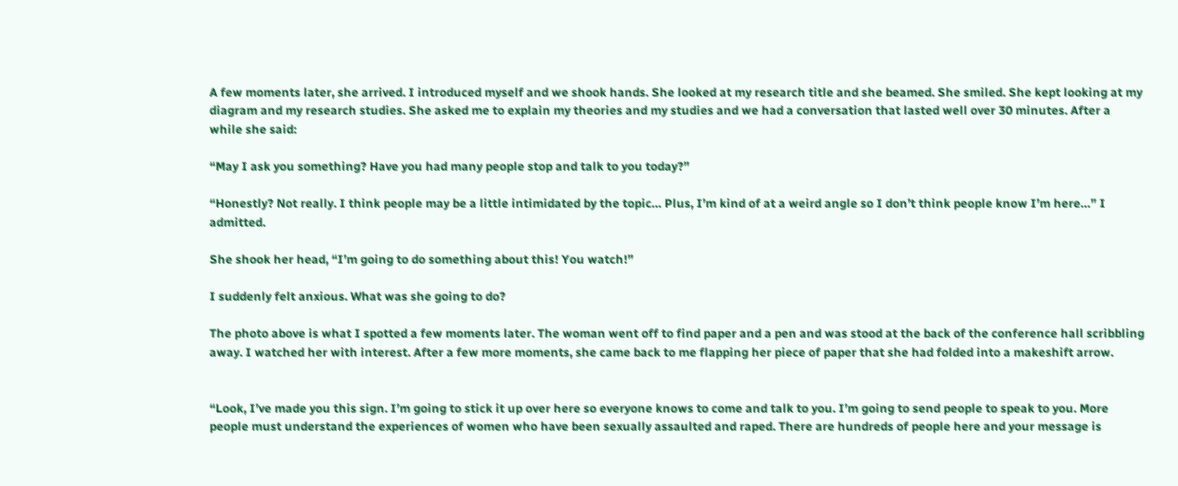A few moments later, she arrived. I introduced myself and we shook hands. She looked at my research title and she beamed. She smiled. She kept looking at my diagram and my research studies. She asked me to explain my theories and my studies and we had a conversation that lasted well over 30 minutes. After a while she said:

“May I ask you something? Have you had many people stop and talk to you today?”

“Honestly? Not really. I think people may be a little intimidated by the topic… Plus, I’m kind of at a weird angle so I don’t think people know I’m here…” I admitted.

She shook her head, “I’m going to do something about this! You watch!”

I suddenly felt anxious. What was she going to do?

The photo above is what I spotted a few moments later. The woman went off to find paper and a pen and was stood at the back of the conference hall scribbling away. I watched her with interest. After a few more moments, she came back to me flapping her piece of paper that she had folded into a makeshift arrow.


“Look, I’ve made you this sign. I’m going to stick it up over here so everyone knows to come and talk to you. I’m going to send people to speak to you. More people must understand the experiences of women who have been sexually assaulted and raped. There are hundreds of people here and your message is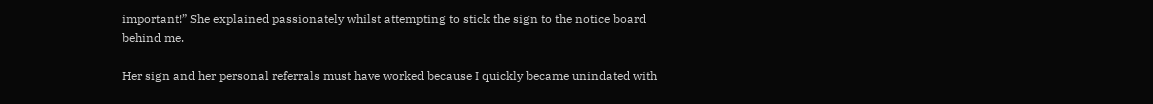important!” She explained passionately whilst attempting to stick the sign to the notice board behind me.

Her sign and her personal referrals must have worked because I quickly became unindated with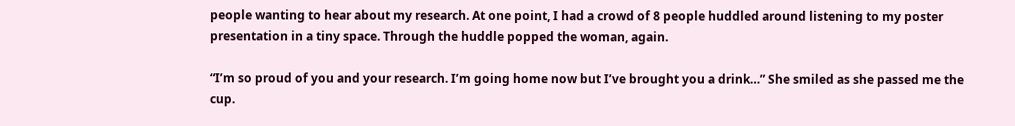people wanting to hear about my research. At one point, I had a crowd of 8 people huddled around listening to my poster presentation in a tiny space. Through the huddle popped the woman, again.

“I’m so proud of you and your research. I’m going home now but I’ve brought you a drink…” She smiled as she passed me the cup.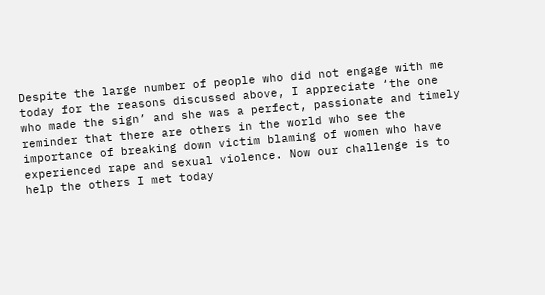Despite the large number of people who did not engage with me today for the reasons discussed above, I appreciate ‘the one who made the sign’ and she was a perfect, passionate and timely reminder that there are others in the world who see the importance of breaking down victim blaming of women who have experienced rape and sexual violence. Now our challenge is to help the others I met today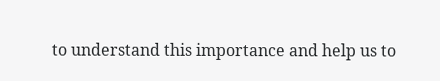to understand this importance and help us to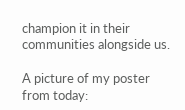champion it in their communities alongside us.

A picture of my poster from today: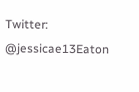Twitter: @jessicae13Eaton